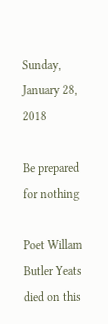Sunday, January 28, 2018

Be prepared for nothing

Poet Willam Butler Yeats died on this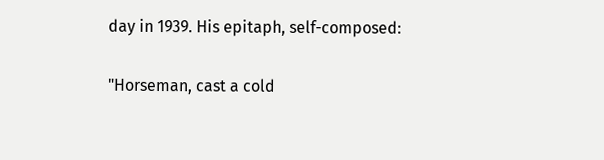day in 1939. His epitaph, self-composed:

"Horseman, cast a cold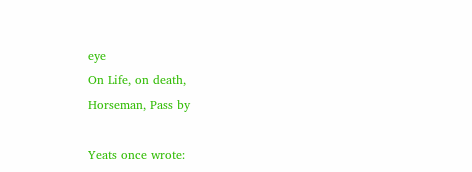eye
On Life, on death,
Horseman, Pass by

Yeats once wrote: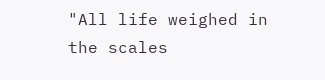"All life weighed in the scales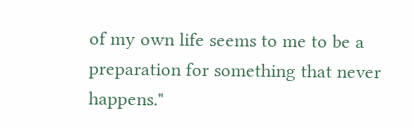of my own life seems to me to be a preparation for something that never happens."